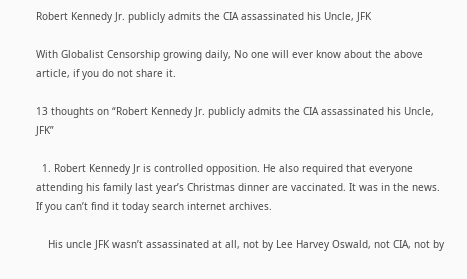Robert Kennedy Jr. publicly admits the CIA assassinated his Uncle, JFK

With Globalist Censorship growing daily, No one will ever know about the above article, if you do not share it.

13 thoughts on “Robert Kennedy Jr. publicly admits the CIA assassinated his Uncle, JFK”

  1. Robert Kennedy Jr is controlled opposition. He also required that everyone attending his family last year’s Christmas dinner are vaccinated. It was in the news. If you can’t find it today search internet archives.

    His uncle JFK wasn’t assassinated at all, not by Lee Harvey Oswald, not CIA, not by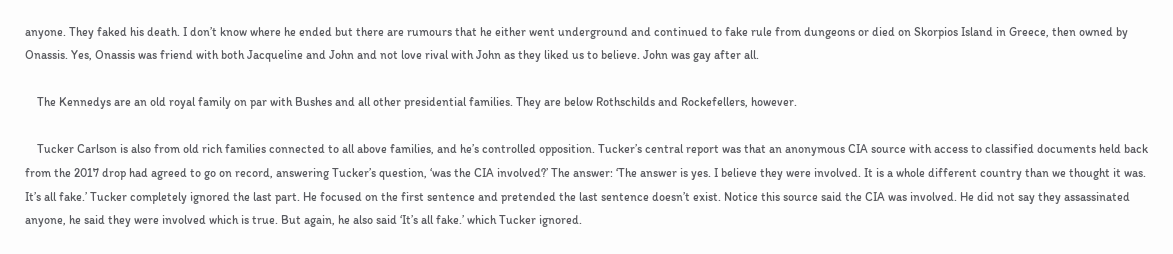anyone. They faked his death. I don’t know where he ended but there are rumours that he either went underground and continued to fake rule from dungeons or died on Skorpios Island in Greece, then owned by Onassis. Yes, Onassis was friend with both Jacqueline and John and not love rival with John as they liked us to believe. John was gay after all.

    The Kennedys are an old royal family on par with Bushes and all other presidential families. They are below Rothschilds and Rockefellers, however.

    Tucker Carlson is also from old rich families connected to all above families, and he’s controlled opposition. Tucker’s central report was that an anonymous CIA source with access to classified documents held back from the 2017 drop had agreed to go on record, answering Tucker’s question, ‘was the CIA involved?’ The answer: ‘The answer is yes. I believe they were involved. It is a whole different country than we thought it was. It’s all fake.’ Tucker completely ignored the last part. He focused on the first sentence and pretended the last sentence doesn’t exist. Notice this source said the CIA was involved. He did not say they assassinated anyone, he said they were involved which is true. But again, he also said ‘It’s all fake.’ which Tucker ignored.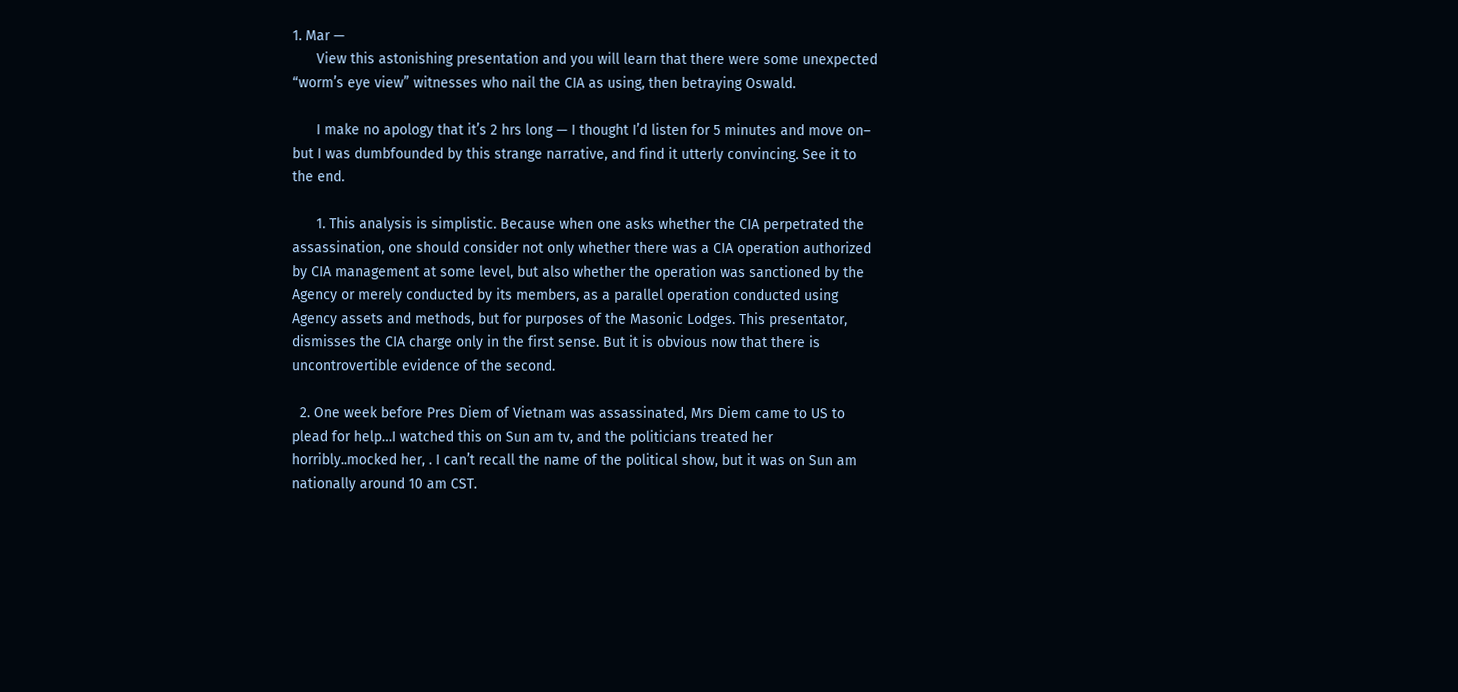1. Mar —
      View this astonishing presentation and you will learn that there were some unexpected “worm’s eye view” witnesses who nail the CIA as using, then betraying Oswald.

      I make no apology that it’s 2 hrs long — I thought I’d listen for 5 minutes and move on– but I was dumbfounded by this strange narrative, and find it utterly convincing. See it to the end.

      1. This analysis is simplistic. Because when one asks whether the CIA perpetrated the assassination, one should consider not only whether there was a CIA operation authorized by CIA management at some level, but also whether the operation was sanctioned by the Agency or merely conducted by its members, as a parallel operation conducted using Agency assets and methods, but for purposes of the Masonic Lodges. This presentator, dismisses the CIA charge only in the first sense. But it is obvious now that there is uncontrovertible evidence of the second.

  2. One week before Pres Diem of Vietnam was assassinated, Mrs Diem came to US to plead for help…I watched this on Sun am tv, and the politicians treated her horribly..mocked her, . I can’t recall the name of the political show, but it was on Sun am nationally around 10 am CST.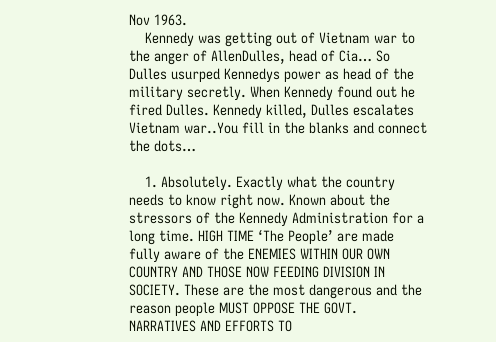Nov 1963.
    Kennedy was getting out of Vietnam war to the anger of AllenDulles, head of Cia… So Dulles usurped Kennedys power as head of the military secretly. When Kennedy found out he fired Dulles. Kennedy killed, Dulles escalates Vietnam war..You fill in the blanks and connect the dots…

    1. Absolutely. Exactly what the country needs to know right now. Known about the stressors of the Kennedy Administration for a long time. HIGH TIME ‘The People’ are made fully aware of the ENEMIES WITHIN OUR OWN COUNTRY AND THOSE NOW FEEDING DIVISION IN SOCIETY. These are the most dangerous and the reason people MUST OPPOSE THE GOVT. NARRATIVES AND EFFORTS TO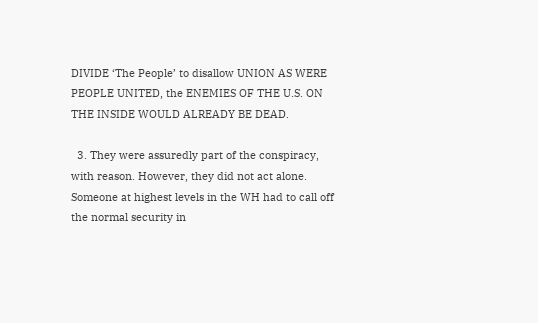DIVIDE ‘The People’ to disallow UNION AS WERE PEOPLE UNITED, the ENEMIES OF THE U.S. ON THE INSIDE WOULD ALREADY BE DEAD.

  3. They were assuredly part of the conspiracy, with reason. However, they did not act alone. Someone at highest levels in the WH had to call off the normal security in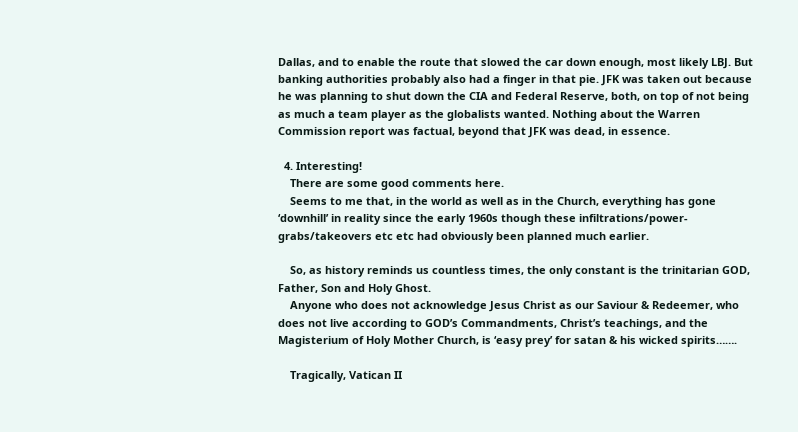Dallas, and to enable the route that slowed the car down enough, most likely LBJ. But banking authorities probably also had a finger in that pie. JFK was taken out because he was planning to shut down the CIA and Federal Reserve, both, on top of not being as much a team player as the globalists wanted. Nothing about the Warren Commission report was factual, beyond that JFK was dead, in essence.

  4. Interesting!
    There are some good comments here.
    Seems to me that, in the world as well as in the Church, everything has gone ‘downhill’ in reality since the early 1960s though these infiltrations/power-grabs/takeovers etc etc had obviously been planned much earlier.

    So, as history reminds us countless times, the only constant is the trinitarian GOD, Father, Son and Holy Ghost.
    Anyone who does not acknowledge Jesus Christ as our Saviour & Redeemer, who does not live according to GOD’s Commandments, Christ’s teachings, and the Magisterium of Holy Mother Church, is ‘easy prey’ for satan & his wicked spirits…….

    Tragically, Vatican II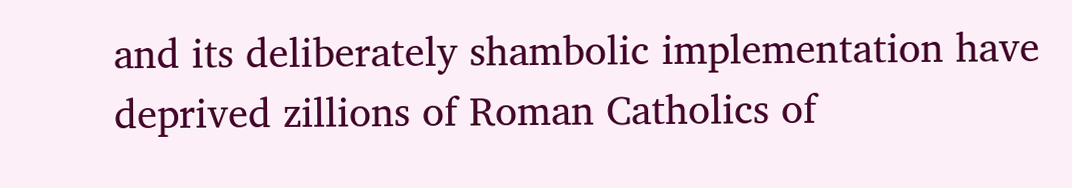and its deliberately shambolic implementation have deprived zillions of Roman Catholics of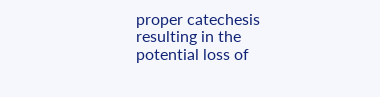proper catechesis resulting in the potential loss of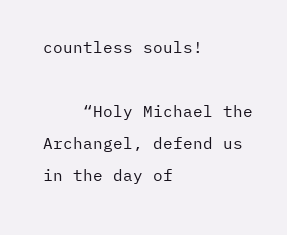countless souls!

    “Holy Michael the Archangel, defend us in the day of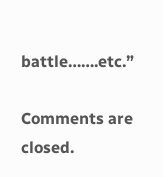battle…….etc.”

Comments are closed.